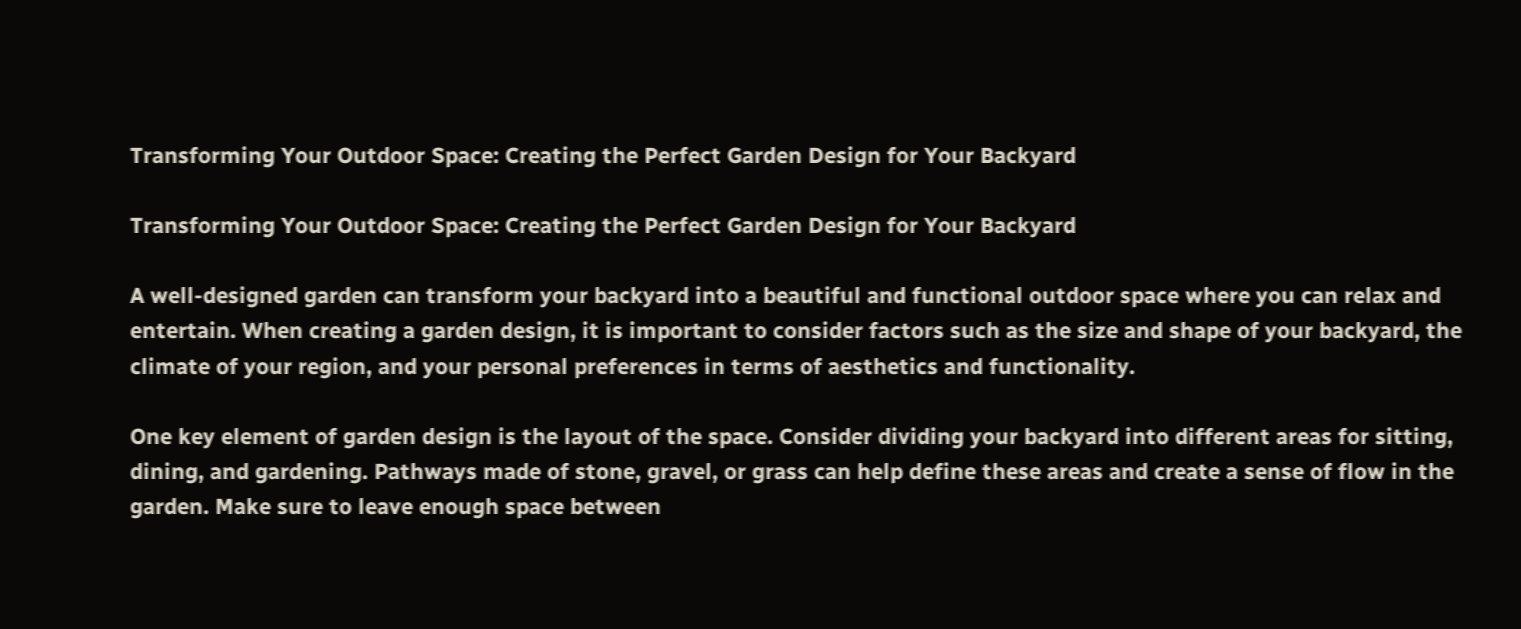Transforming Your Outdoor Space: Creating the Perfect Garden Design for Your Backyard

Transforming Your Outdoor Space: Creating the Perfect Garden Design for Your Backyard

A well-designed garden can transform your backyard into a beautiful and functional outdoor space where you can relax and entertain. When creating a garden design, it is important to consider factors such as the size and shape of your backyard, the climate of your region, and your personal preferences in terms of aesthetics and functionality.

One key element of garden design is the layout of the space. Consider dividing your backyard into different areas for sitting, dining, and gardening. Pathways made of stone, gravel, or grass can help define these areas and create a sense of flow in the garden. Make sure to leave enough space between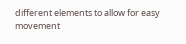different elements to allow for easy movement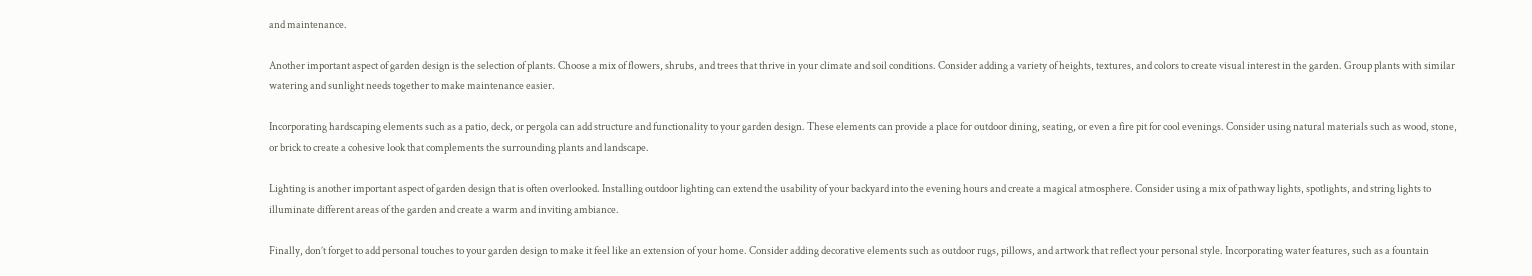and maintenance.

Another important aspect of garden design is the selection of plants. Choose a mix of flowers, shrubs, and trees that thrive in your climate and soil conditions. Consider adding a variety of heights, textures, and colors to create visual interest in the garden. Group plants with similar watering and sunlight needs together to make maintenance easier.

Incorporating hardscaping elements such as a patio, deck, or pergola can add structure and functionality to your garden design. These elements can provide a place for outdoor dining, seating, or even a fire pit for cool evenings. Consider using natural materials such as wood, stone, or brick to create a cohesive look that complements the surrounding plants and landscape.

Lighting is another important aspect of garden design that is often overlooked. Installing outdoor lighting can extend the usability of your backyard into the evening hours and create a magical atmosphere. Consider using a mix of pathway lights, spotlights, and string lights to illuminate different areas of the garden and create a warm and inviting ambiance.

Finally, don’t forget to add personal touches to your garden design to make it feel like an extension of your home. Consider adding decorative elements such as outdoor rugs, pillows, and artwork that reflect your personal style. Incorporating water features, such as a fountain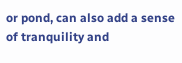or pond, can also add a sense of tranquility and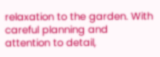relaxation to the garden. With careful planning and attention to detail,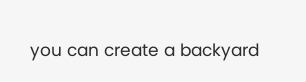you can create a backyard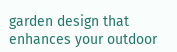garden design that enhances your outdoor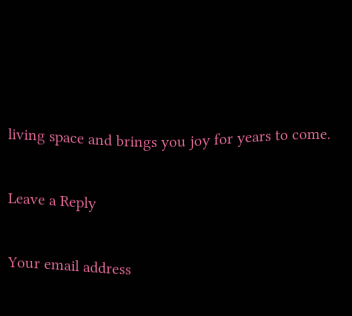living space and brings you joy for years to come.

Leave a Reply

Your email address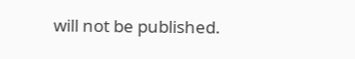will not be published.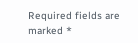Required fields are marked *